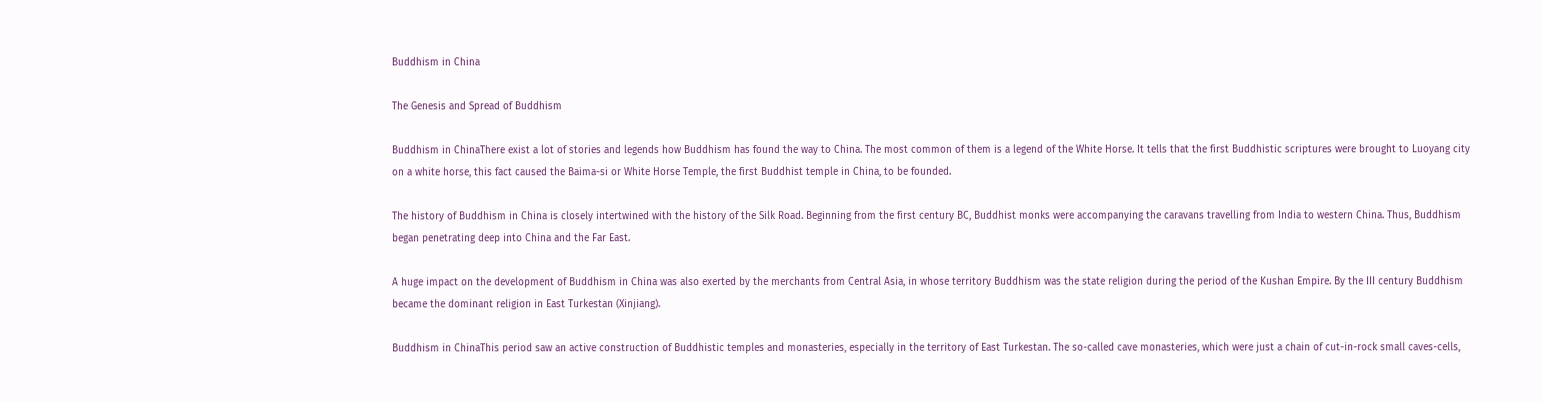Buddhism in China

The Genesis and Spread of Buddhism

Buddhism in ChinaThere exist a lot of stories and legends how Buddhism has found the way to China. The most common of them is a legend of the White Horse. It tells that the first Buddhistic scriptures were brought to Luoyang city on a white horse, this fact caused the Baima-si or White Horse Temple, the first Buddhist temple in China, to be founded.

The history of Buddhism in China is closely intertwined with the history of the Silk Road. Beginning from the first century BC, Buddhist monks were accompanying the caravans travelling from India to western China. Thus, Buddhism began penetrating deep into China and the Far East.

A huge impact on the development of Buddhism in China was also exerted by the merchants from Central Asia, in whose territory Buddhism was the state religion during the period of the Kushan Empire. By the III century Buddhism became the dominant religion in East Turkestan (Xinjiang).

Buddhism in ChinaThis period saw an active construction of Buddhistic temples and monasteries, especially in the territory of East Turkestan. The so-called cave monasteries, which were just a chain of cut-in-rock small caves-cells,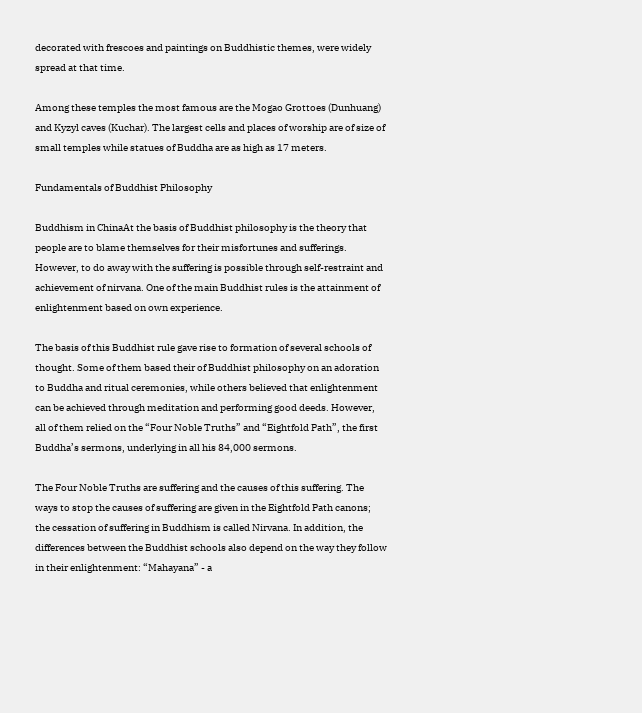decorated with frescoes and paintings on Buddhistic themes, were widely spread at that time.

Among these temples the most famous are the Mogao Grottoes (Dunhuang) and Kyzyl caves (Kuchar). The largest cells and places of worship are of size of small temples while statues of Buddha are as high as 17 meters.

Fundamentals of Buddhist Philosophy

Buddhism in ChinaAt the basis of Buddhist philosophy is the theory that people are to blame themselves for their misfortunes and sufferings. However, to do away with the suffering is possible through self-restraint and achievement of nirvana. One of the main Buddhist rules is the attainment of enlightenment based on own experience.

The basis of this Buddhist rule gave rise to formation of several schools of thought. Some of them based their of Buddhist philosophy on an adoration to Buddha and ritual ceremonies, while others believed that enlightenment can be achieved through meditation and performing good deeds. However, all of them relied on the “Four Noble Truths” and “Eightfold Path”, the first Buddha’s sermons, underlying in all his 84,000 sermons.

The Four Noble Truths are suffering and the causes of this suffering. The ways to stop the causes of suffering are given in the Eightfold Path canons; the cessation of suffering in Buddhism is called Nirvana. In addition, the differences between the Buddhist schools also depend on the way they follow in their enlightenment: “Mahayana” - a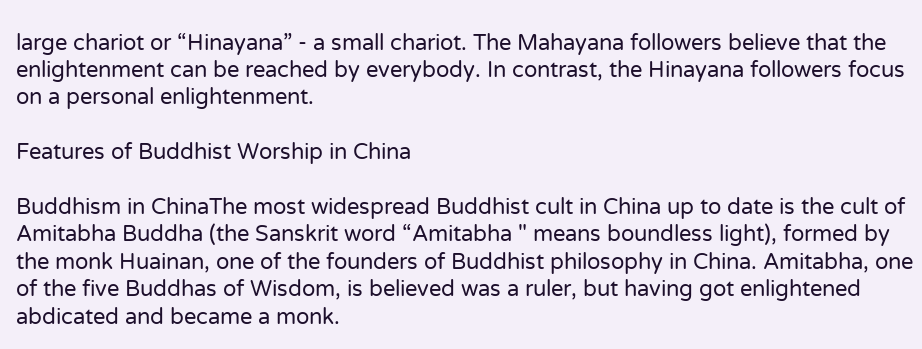large chariot or “Hinayana” - a small chariot. The Mahayana followers believe that the enlightenment can be reached by everybody. In contrast, the Hinayana followers focus on a personal enlightenment.

Features of Buddhist Worship in China

Buddhism in ChinaThe most widespread Buddhist cult in China up to date is the cult of Amitabha Buddha (the Sanskrit word “Amitabha " means boundless light), formed by the monk Huainan, one of the founders of Buddhist philosophy in China. Amitabha, one of the five Buddhas of Wisdom, is believed was a ruler, but having got enlightened abdicated and became a monk.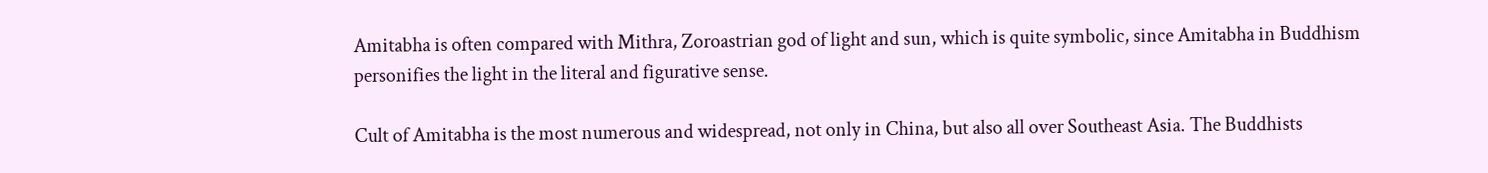Amitabha is often compared with Mithra, Zoroastrian god of light and sun, which is quite symbolic, since Amitabha in Buddhism personifies the light in the literal and figurative sense.

Cult of Amitabha is the most numerous and widespread, not only in China, but also all over Southeast Asia. The Buddhists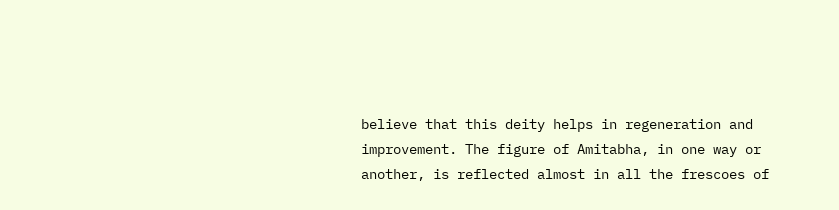believe that this deity helps in regeneration and improvement. The figure of Amitabha, in one way or another, is reflected almost in all the frescoes of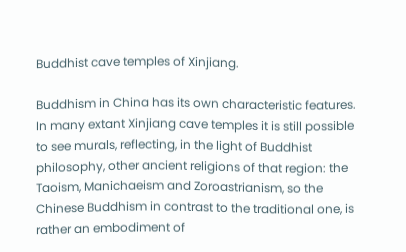Buddhist cave temples of Xinjiang.

Buddhism in China has its own characteristic features. In many extant Xinjiang cave temples it is still possible to see murals, reflecting, in the light of Buddhist philosophy, other ancient religions of that region: the Taoism, Manichaeism and Zoroastrianism, so the Chinese Buddhism in contrast to the traditional one, is rather an embodiment of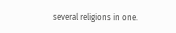several religions in one.